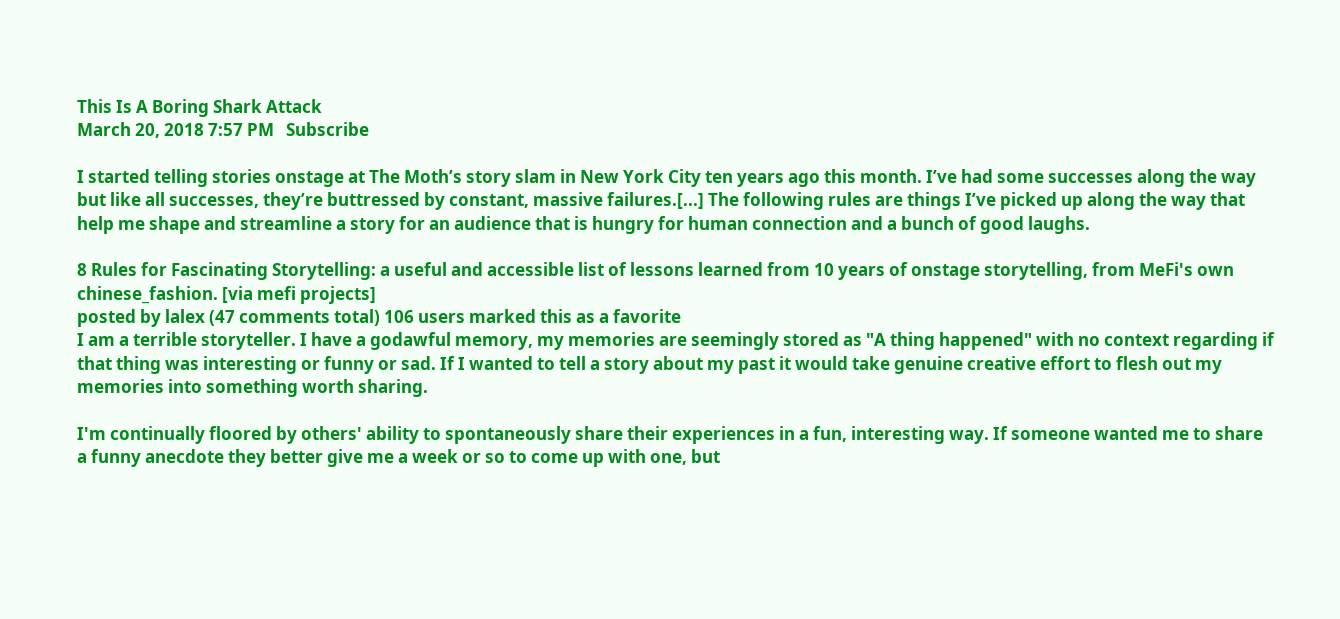This Is A Boring Shark Attack
March 20, 2018 7:57 PM   Subscribe

I started telling stories onstage at The Moth’s story slam in New York City ten years ago this month. I’ve had some successes along the way but like all successes, they’re buttressed by constant, massive failures.[...] The following rules are things I’ve picked up along the way that help me shape and streamline a story for an audience that is hungry for human connection and a bunch of good laughs.

8 Rules for Fascinating Storytelling: a useful and accessible list of lessons learned from 10 years of onstage storytelling, from MeFi's own chinese_fashion. [via mefi projects]
posted by lalex (47 comments total) 106 users marked this as a favorite
I am a terrible storyteller. I have a godawful memory, my memories are seemingly stored as "A thing happened" with no context regarding if that thing was interesting or funny or sad. If I wanted to tell a story about my past it would take genuine creative effort to flesh out my memories into something worth sharing.

I'm continually floored by others' ability to spontaneously share their experiences in a fun, interesting way. If someone wanted me to share a funny anecdote they better give me a week or so to come up with one, but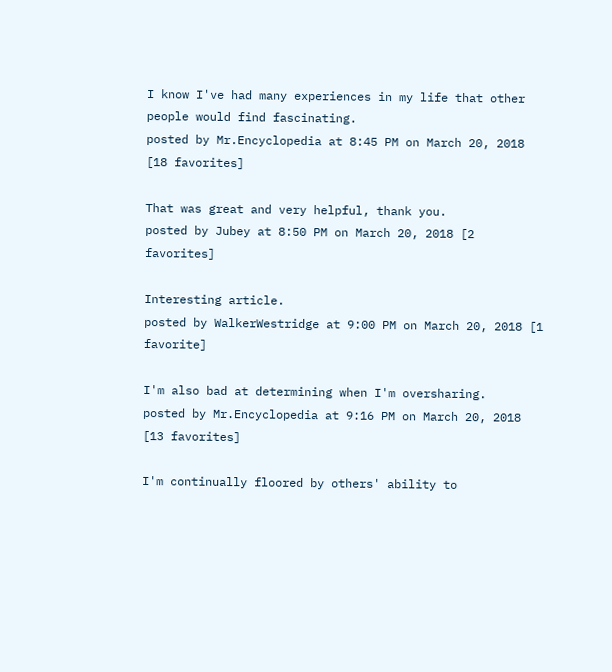I know I've had many experiences in my life that other people would find fascinating.
posted by Mr.Encyclopedia at 8:45 PM on March 20, 2018 [18 favorites]

That was great and very helpful, thank you.
posted by Jubey at 8:50 PM on March 20, 2018 [2 favorites]

Interesting article.
posted by WalkerWestridge at 9:00 PM on March 20, 2018 [1 favorite]

I'm also bad at determining when I'm oversharing.
posted by Mr.Encyclopedia at 9:16 PM on March 20, 2018 [13 favorites]

I'm continually floored by others' ability to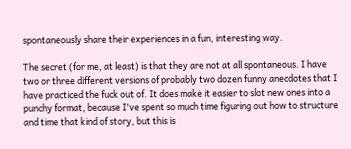spontaneously share their experiences in a fun, interesting way.

The secret (for me, at least) is that they are not at all spontaneous. I have two or three different versions of probably two dozen funny anecdotes that I have practiced the fuck out of. It does make it easier to slot new ones into a punchy format, because I've spent so much time figuring out how to structure and time that kind of story, but this is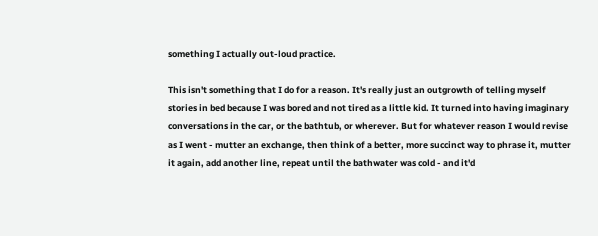something I actually out-loud practice.

This isn't something that I do for a reason. It's really just an outgrowth of telling myself stories in bed because I was bored and not tired as a little kid. It turned into having imaginary conversations in the car, or the bathtub, or wherever. But for whatever reason I would revise as I went - mutter an exchange, then think of a better, more succinct way to phrase it, mutter it again, add another line, repeat until the bathwater was cold - and it'd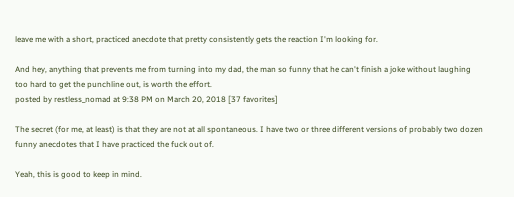leave me with a short, practiced anecdote that pretty consistently gets the reaction I'm looking for.

And hey, anything that prevents me from turning into my dad, the man so funny that he can't finish a joke without laughing too hard to get the punchline out, is worth the effort.
posted by restless_nomad at 9:38 PM on March 20, 2018 [37 favorites]

The secret (for me, at least) is that they are not at all spontaneous. I have two or three different versions of probably two dozen funny anecdotes that I have practiced the fuck out of.

Yeah, this is good to keep in mind.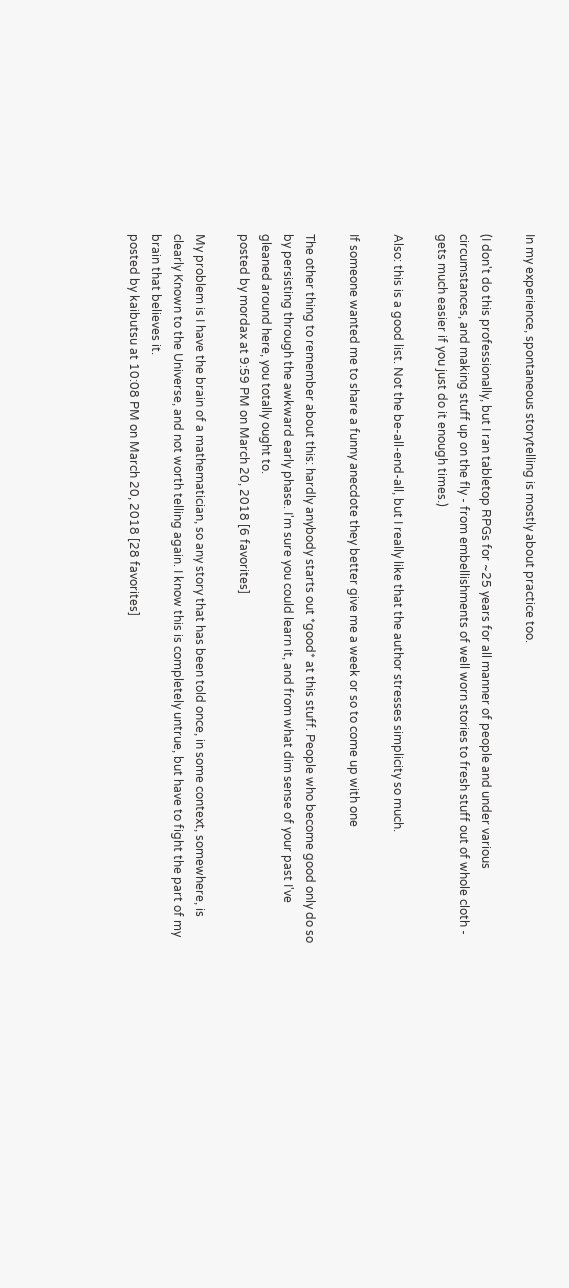In my experience, spontaneous storytelling is mostly about practice too.

(I don't do this professionally, but I ran tabletop RPGs for ~25 years for all manner of people and under various circumstances, and making stuff up on the fly - from embellishments of well worn stories to fresh stuff out of whole cloth - gets much easier if you just do it enough times.)

Also: this is a good list. Not the be-all-end-all, but I really like that the author stresses simplicity so much.

If someone wanted me to share a funny anecdote they better give me a week or so to come up with one

The other thing to remember about this: hardly anybody starts out *good* at this stuff. People who become good only do so by persisting through the awkward early phase. I'm sure you could learn it, and from what dim sense of your past I've gleaned around here, you totally ought to.
posted by mordax at 9:59 PM on March 20, 2018 [6 favorites]

My problem is I have the brain of a mathematician, so any story that has been told once, in some context, somewhere, is clearly Known to the Universe, and not worth telling again. I know this is completely untrue, but have to fight the part of my brain that believes it.
posted by kaibutsu at 10:08 PM on March 20, 2018 [28 favorites]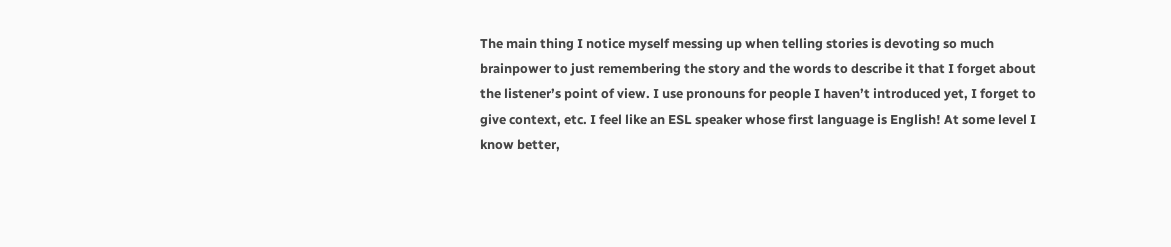The main thing I notice myself messing up when telling stories is devoting so much brainpower to just remembering the story and the words to describe it that I forget about the listener’s point of view. I use pronouns for people I haven’t introduced yet, I forget to give context, etc. I feel like an ESL speaker whose first language is English! At some level I know better,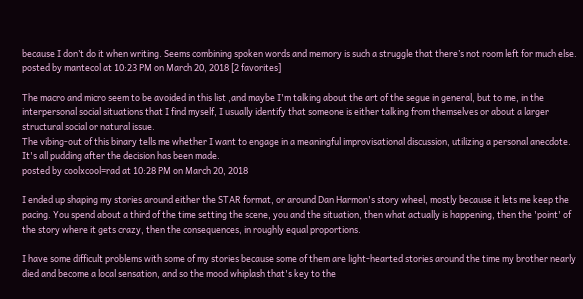because I don’t do it when writing. Seems combining spoken words and memory is such a struggle that there’s not room left for much else.
posted by mantecol at 10:23 PM on March 20, 2018 [2 favorites]

The macro and micro seem to be avoided in this list ,and maybe I'm talking about the art of the segue in general, but to me, in the interpersonal social situations that I find myself, I usually identify that someone is either talking from themselves or about a larger structural social or natural issue.
The vibing-out of this binary tells me whether I want to engage in a meaningful improvisational discussion, utilizing a personal anecdote. It's all pudding after the decision has been made.
posted by coolxcool=rad at 10:28 PM on March 20, 2018

I ended up shaping my stories around either the STAR format, or around Dan Harmon's story wheel, mostly because it lets me keep the pacing. You spend about a third of the time setting the scene, you and the situation, then what actually is happening, then the 'point' of the story where it gets crazy, then the consequences, in roughly equal proportions.

I have some difficult problems with some of my stories because some of them are light-hearted stories around the time my brother nearly died and become a local sensation, and so the mood whiplash that's key to the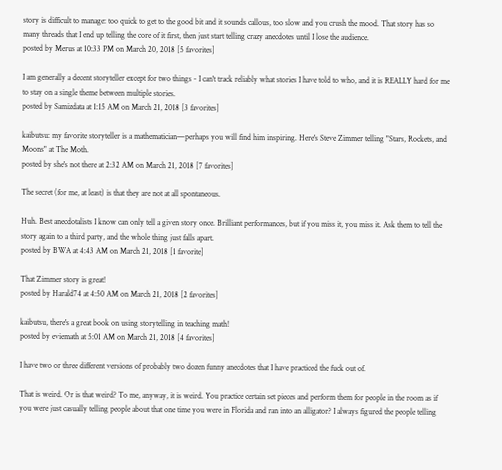story is difficult to manage: too quick to get to the good bit and it sounds callous, too slow and you crush the mood. That story has so many threads that I end up telling the core of it first, then just start telling crazy anecdotes until I lose the audience.
posted by Merus at 10:33 PM on March 20, 2018 [5 favorites]

I am generally a decent storyteller except for two things - I can't track reliably what stories I have told to who, and it is REALLY hard for me to stay on a single theme between multiple stories.
posted by Samizdata at 1:15 AM on March 21, 2018 [3 favorites]

kaibutsu: my favorite storyteller is a mathematician—perhaps you will find him inspiring. Here's Steve Zimmer telling "Stars, Rockets, and Moons" at The Moth.
posted by she's not there at 2:32 AM on March 21, 2018 [7 favorites]

The secret (for me, at least) is that they are not at all spontaneous.

Huh. Best anecdotalists I know can only tell a given story once. Brilliant performances, but if you miss it, you miss it. Ask them to tell the story again to a third party, and the whole thing just falls apart.
posted by BWA at 4:43 AM on March 21, 2018 [1 favorite]

That Zimmer story is great!
posted by Harald74 at 4:50 AM on March 21, 2018 [2 favorites]

kaibutsu, there's a great book on using storytelling in teaching math!
posted by eviemath at 5:01 AM on March 21, 2018 [4 favorites]

I have two or three different versions of probably two dozen funny anecdotes that I have practiced the fuck out of.

That is weird. Or is that weird? To me, anyway, it is weird. You practice certain set pieces and perform them for people in the room as if you were just casually telling people about that one time you were in Florida and ran into an alligator? I always figured the people telling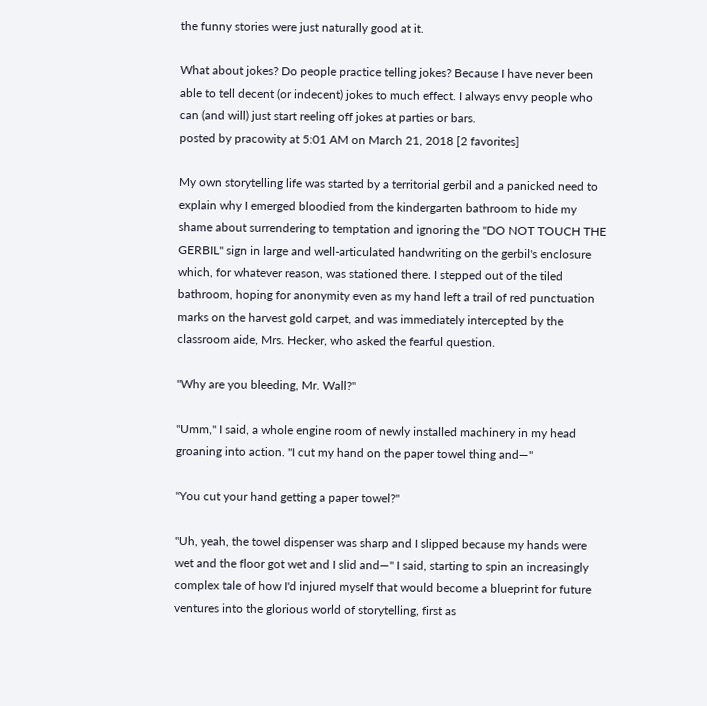the funny stories were just naturally good at it.

What about jokes? Do people practice telling jokes? Because I have never been able to tell decent (or indecent) jokes to much effect. I always envy people who can (and will) just start reeling off jokes at parties or bars.
posted by pracowity at 5:01 AM on March 21, 2018 [2 favorites]

My own storytelling life was started by a territorial gerbil and a panicked need to explain why I emerged bloodied from the kindergarten bathroom to hide my shame about surrendering to temptation and ignoring the "DO NOT TOUCH THE GERBIL" sign in large and well-articulated handwriting on the gerbil's enclosure which, for whatever reason, was stationed there. I stepped out of the tiled bathroom, hoping for anonymity even as my hand left a trail of red punctuation marks on the harvest gold carpet, and was immediately intercepted by the classroom aide, Mrs. Hecker, who asked the fearful question.

"Why are you bleeding, Mr. Wall?"

"Umm," I said, a whole engine room of newly installed machinery in my head groaning into action. "I cut my hand on the paper towel thing and—"

"You cut your hand getting a paper towel?"

"Uh, yeah, the towel dispenser was sharp and I slipped because my hands were wet and the floor got wet and I slid and—" I said, starting to spin an increasingly complex tale of how I'd injured myself that would become a blueprint for future ventures into the glorious world of storytelling, first as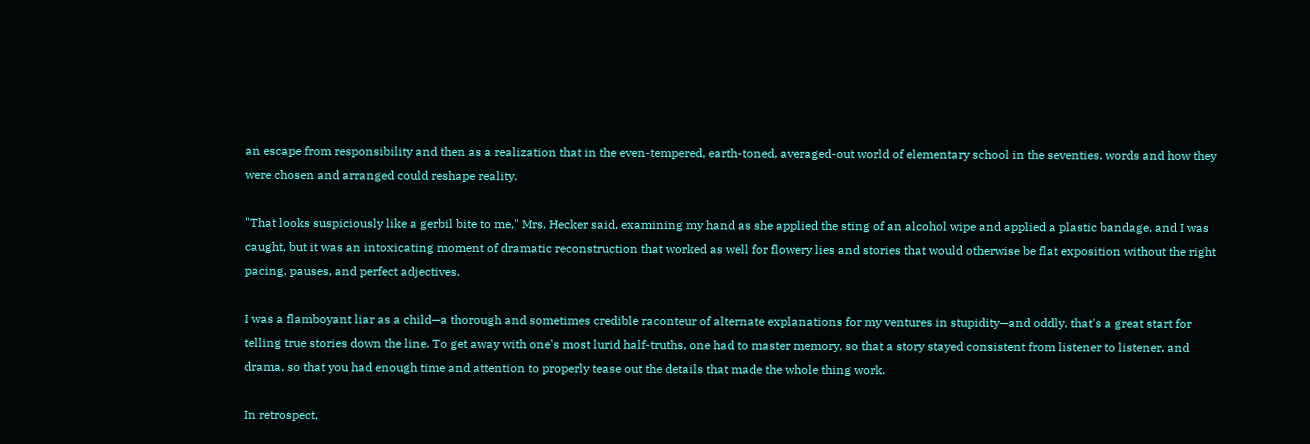an escape from responsibility and then as a realization that in the even-tempered, earth-toned, averaged-out world of elementary school in the seventies, words and how they were chosen and arranged could reshape reality.

"That looks suspiciously like a gerbil bite to me," Mrs. Hecker said, examining my hand as she applied the sting of an alcohol wipe and applied a plastic bandage, and I was caught, but it was an intoxicating moment of dramatic reconstruction that worked as well for flowery lies and stories that would otherwise be flat exposition without the right pacing, pauses, and perfect adjectives.

I was a flamboyant liar as a child—a thorough and sometimes credible raconteur of alternate explanations for my ventures in stupidity—and oddly, that's a great start for telling true stories down the line. To get away with one's most lurid half-truths, one had to master memory, so that a story stayed consistent from listener to listener, and drama, so that you had enough time and attention to properly tease out the details that made the whole thing work.

In retrospect,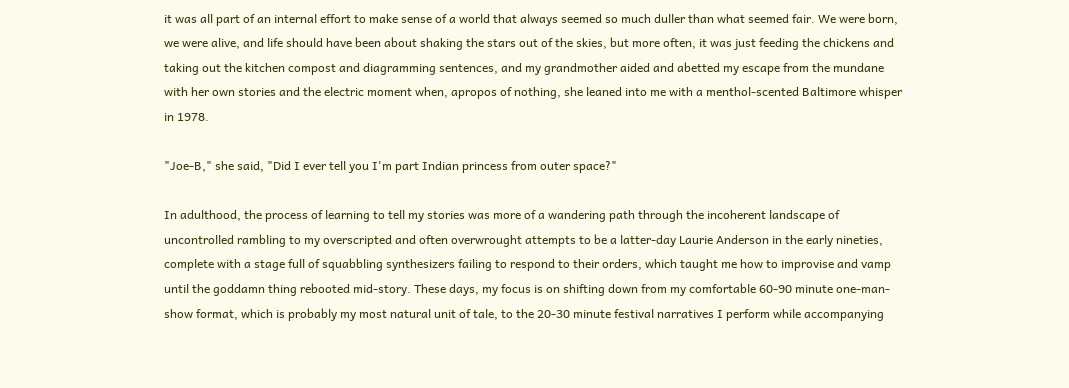it was all part of an internal effort to make sense of a world that always seemed so much duller than what seemed fair. We were born, we were alive, and life should have been about shaking the stars out of the skies, but more often, it was just feeding the chickens and taking out the kitchen compost and diagramming sentences, and my grandmother aided and abetted my escape from the mundane with her own stories and the electric moment when, apropos of nothing, she leaned into me with a menthol-scented Baltimore whisper in 1978.

"Joe-B," she said, "Did I ever tell you I'm part Indian princess from outer space?"

In adulthood, the process of learning to tell my stories was more of a wandering path through the incoherent landscape of uncontrolled rambling to my overscripted and often overwrought attempts to be a latter-day Laurie Anderson in the early nineties, complete with a stage full of squabbling synthesizers failing to respond to their orders, which taught me how to improvise and vamp until the goddamn thing rebooted mid-story. These days, my focus is on shifting down from my comfortable 60-90 minute one-man-show format, which is probably my most natural unit of tale, to the 20-30 minute festival narratives I perform while accompanying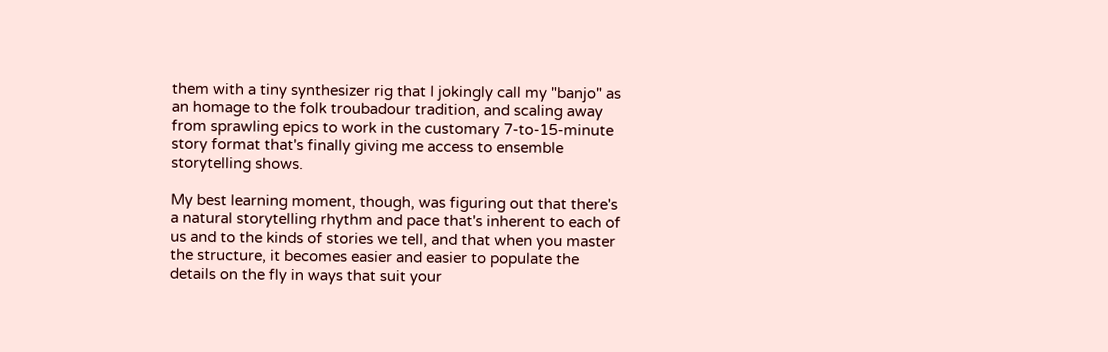them with a tiny synthesizer rig that I jokingly call my "banjo" as an homage to the folk troubadour tradition, and scaling away from sprawling epics to work in the customary 7-to-15-minute story format that's finally giving me access to ensemble storytelling shows.

My best learning moment, though, was figuring out that there's a natural storytelling rhythm and pace that's inherent to each of us and to the kinds of stories we tell, and that when you master the structure, it becomes easier and easier to populate the details on the fly in ways that suit your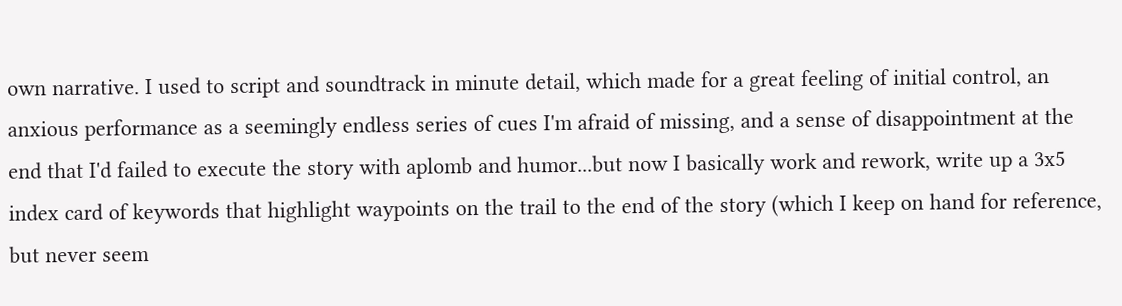own narrative. I used to script and soundtrack in minute detail, which made for a great feeling of initial control, an anxious performance as a seemingly endless series of cues I'm afraid of missing, and a sense of disappointment at the end that I'd failed to execute the story with aplomb and humor...but now I basically work and rework, write up a 3x5 index card of keywords that highlight waypoints on the trail to the end of the story (which I keep on hand for reference, but never seem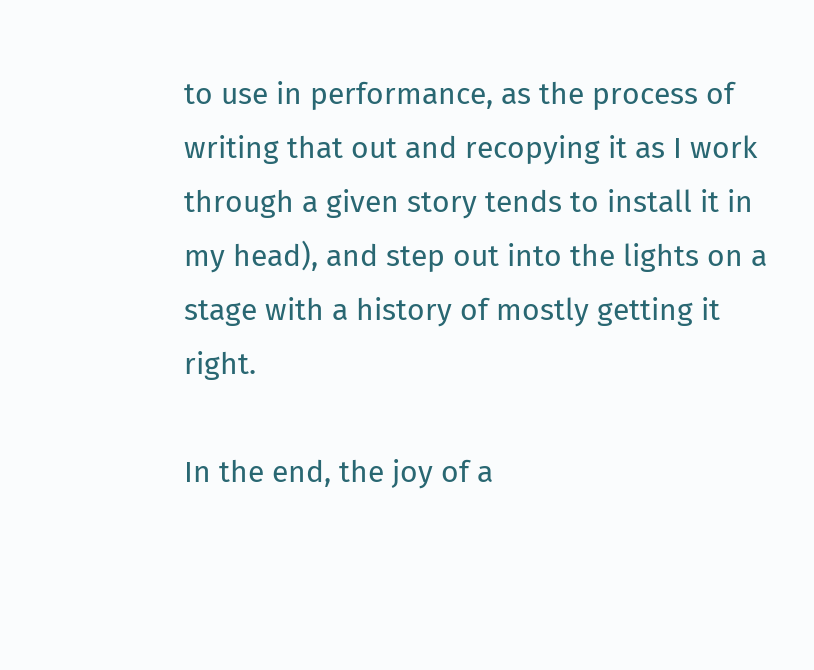to use in performance, as the process of writing that out and recopying it as I work through a given story tends to install it in my head), and step out into the lights on a stage with a history of mostly getting it right.

In the end, the joy of a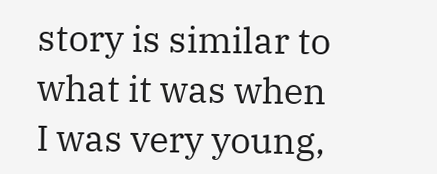story is similar to what it was when I was very young,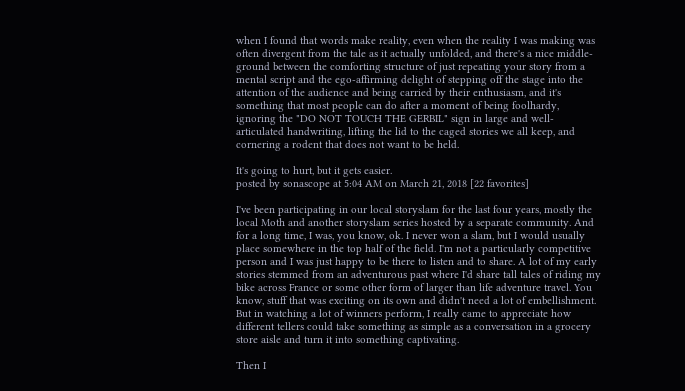when I found that words make reality, even when the reality I was making was often divergent from the tale as it actually unfolded, and there's a nice middle-ground between the comforting structure of just repeating your story from a mental script and the ego-affirming delight of stepping off the stage into the attention of the audience and being carried by their enthusiasm, and it's something that most people can do after a moment of being foolhardy, ignoring the "DO NOT TOUCH THE GERBIL" sign in large and well-articulated handwriting, lifting the lid to the caged stories we all keep, and cornering a rodent that does not want to be held.

It's going to hurt, but it gets easier.
posted by sonascope at 5:04 AM on March 21, 2018 [22 favorites]

I've been participating in our local storyslam for the last four years, mostly the local Moth and another storyslam series hosted by a separate community. And for a long time, I was, you know, ok. I never won a slam, but I would usually place somewhere in the top half of the field. I'm not a particularly competitive person and I was just happy to be there to listen and to share. A lot of my early stories stemmed from an adventurous past where I'd share tall tales of riding my bike across France or some other form of larger than life adventure travel. You know, stuff that was exciting on its own and didn't need a lot of embellishment. But in watching a lot of winners perform, I really came to appreciate how different tellers could take something as simple as a conversation in a grocery store aisle and turn it into something captivating.

Then I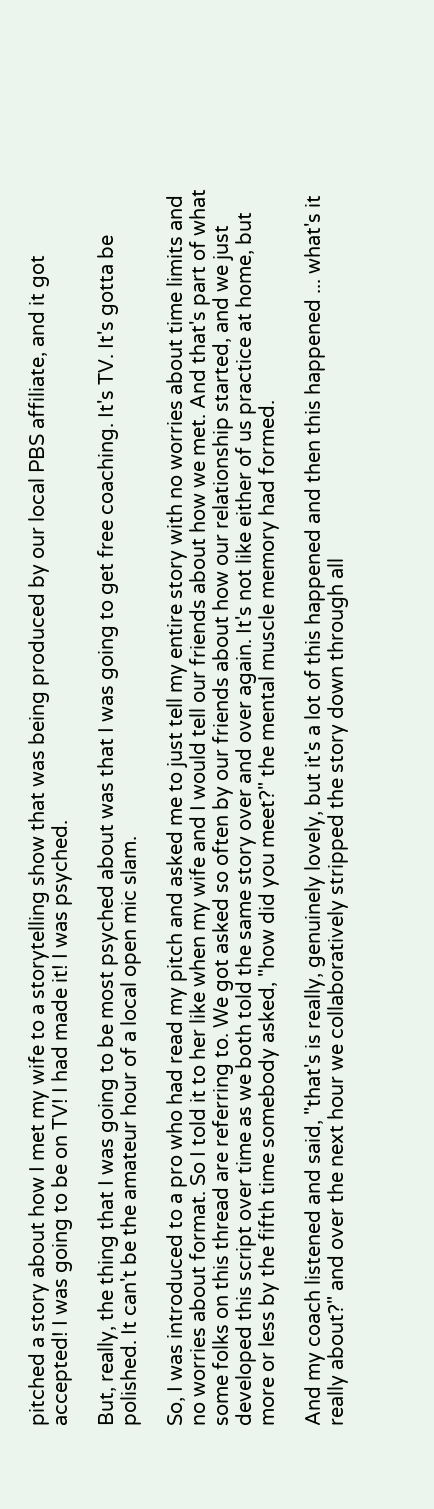pitched a story about how I met my wife to a storytelling show that was being produced by our local PBS affiliate, and it got accepted! I was going to be on TV! I had made it! I was psyched.

But, really, the thing that I was going to be most psyched about was that I was going to get free coaching. It's TV. It's gotta be polished. It can't be the amateur hour of a local open mic slam.

So, I was introduced to a pro who had read my pitch and asked me to just tell my entire story with no worries about time limits and no worries about format. So I told it to her like when my wife and I would tell our friends about how we met. And that's part of what some folks on this thread are referring to. We got asked so often by our friends about how our relationship started, and we just developed this script over time as we both told the same story over and over again. It's not like either of us practice at home, but more or less by the fifth time somebody asked, "how did you meet?" the mental muscle memory had formed.

And my coach listened and said, "that's is really, genuinely lovely, but it's a lot of this happened and then this happened ... what's it really about?" and over the next hour we collaboratively stripped the story down through all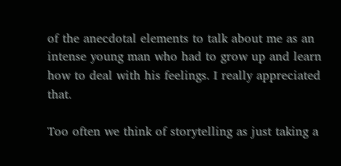of the anecdotal elements to talk about me as an intense young man who had to grow up and learn how to deal with his feelings. I really appreciated that.

Too often we think of storytelling as just taking a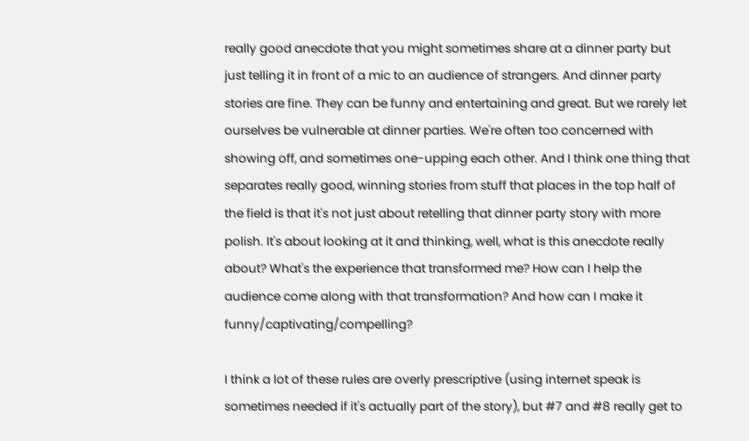really good anecdote that you might sometimes share at a dinner party but just telling it in front of a mic to an audience of strangers. And dinner party stories are fine. They can be funny and entertaining and great. But we rarely let ourselves be vulnerable at dinner parties. We're often too concerned with showing off, and sometimes one-upping each other. And I think one thing that separates really good, winning stories from stuff that places in the top half of the field is that it's not just about retelling that dinner party story with more polish. It's about looking at it and thinking, well, what is this anecdote really about? What's the experience that transformed me? How can I help the audience come along with that transformation? And how can I make it funny/captivating/compelling?

I think a lot of these rules are overly prescriptive (using internet speak is sometimes needed if it's actually part of the story), but #7 and #8 really get to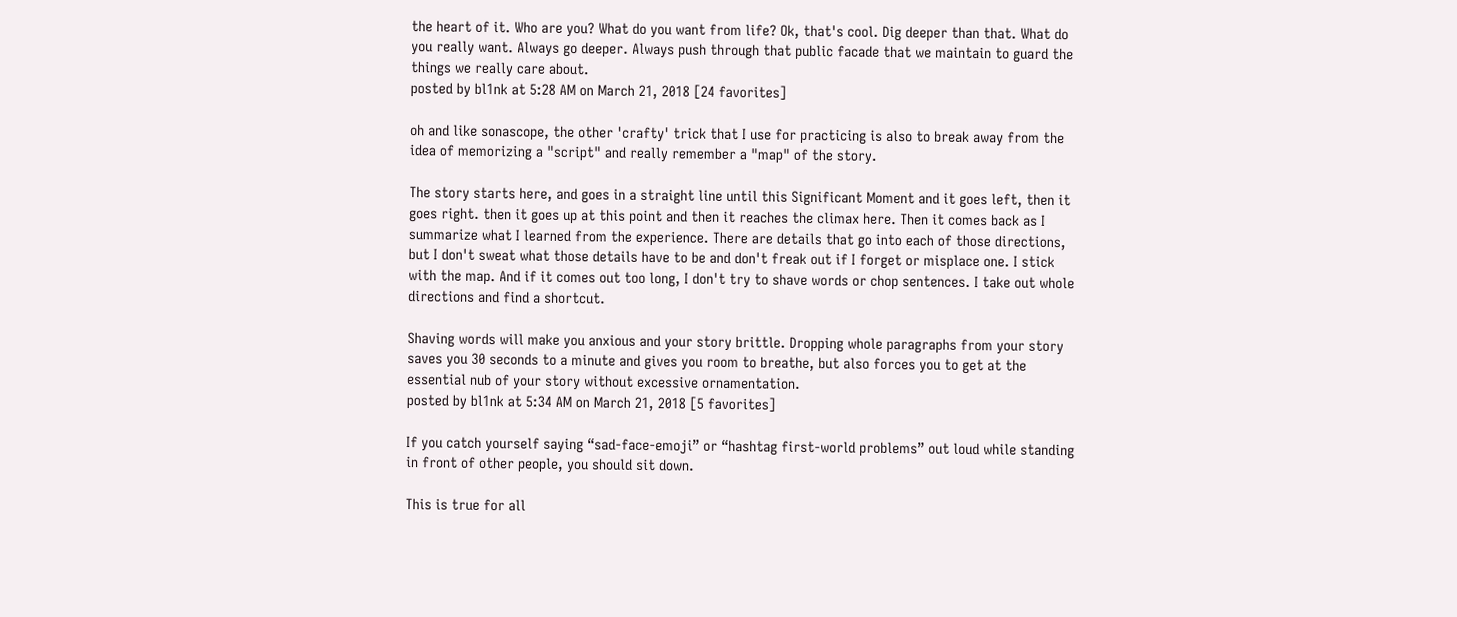the heart of it. Who are you? What do you want from life? Ok, that's cool. Dig deeper than that. What do you really want. Always go deeper. Always push through that public facade that we maintain to guard the things we really care about.
posted by bl1nk at 5:28 AM on March 21, 2018 [24 favorites]

oh and like sonascope, the other 'crafty' trick that I use for practicing is also to break away from the idea of memorizing a "script" and really remember a "map" of the story.

The story starts here, and goes in a straight line until this Significant Moment and it goes left, then it goes right. then it goes up at this point and then it reaches the climax here. Then it comes back as I summarize what I learned from the experience. There are details that go into each of those directions, but I don't sweat what those details have to be and don't freak out if I forget or misplace one. I stick with the map. And if it comes out too long, I don't try to shave words or chop sentences. I take out whole directions and find a shortcut.

Shaving words will make you anxious and your story brittle. Dropping whole paragraphs from your story saves you 30 seconds to a minute and gives you room to breathe, but also forces you to get at the essential nub of your story without excessive ornamentation.
posted by bl1nk at 5:34 AM on March 21, 2018 [5 favorites]

If you catch yourself saying “sad-face-emoji” or “hashtag first-world problems” out loud while standing in front of other people, you should sit down.

This is true for all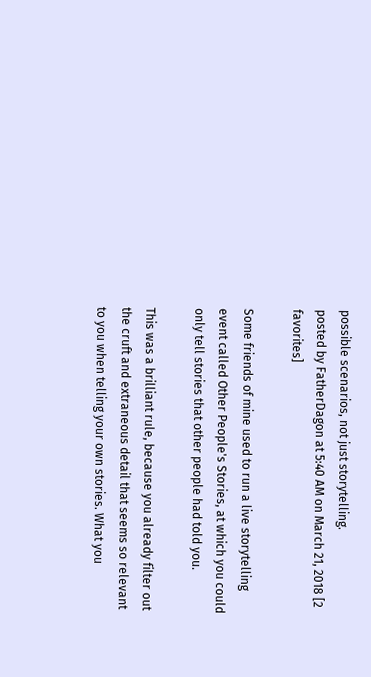possible scenarios, not just storytelling.
posted by FatherDagon at 5:40 AM on March 21, 2018 [2 favorites]

Some friends of mine used to run a live storytelling event called Other People's Stories, at which you could only tell stories that other people had told you.

This was a brilliant rule, because you already filter out the cruft and extraneous detail that seems so relevant to you when telling your own stories. What you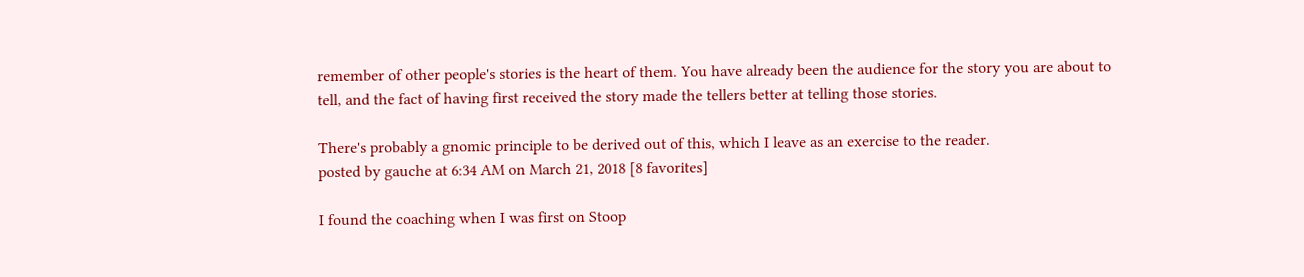remember of other people's stories is the heart of them. You have already been the audience for the story you are about to tell, and the fact of having first received the story made the tellers better at telling those stories.

There's probably a gnomic principle to be derived out of this, which I leave as an exercise to the reader.
posted by gauche at 6:34 AM on March 21, 2018 [8 favorites]

I found the coaching when I was first on Stoop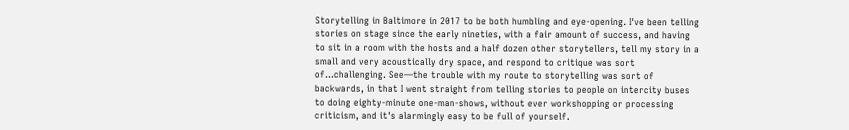Storytelling in Baltimore in 2017 to be both humbling and eye-opening. I've been telling stories on stage since the early nineties, with a fair amount of success, and having to sit in a room with the hosts and a half dozen other storytellers, tell my story in a small and very acoustically dry space, and respond to critique was sort of...challenging. See—the trouble with my route to storytelling was sort of backwards, in that I went straight from telling stories to people on intercity buses to doing eighty-minute one-man-shows, without ever workshopping or processing criticism, and it's alarmingly easy to be full of yourself.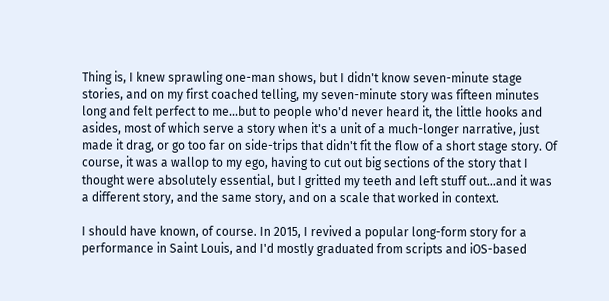Thing is, I knew sprawling one-man shows, but I didn't know seven-minute stage stories, and on my first coached telling, my seven-minute story was fifteen minutes long and felt perfect to me...but to people who'd never heard it, the little hooks and asides, most of which serve a story when it's a unit of a much-longer narrative, just made it drag, or go too far on side-trips that didn't fit the flow of a short stage story. Of course, it was a wallop to my ego, having to cut out big sections of the story that I thought were absolutely essential, but I gritted my teeth and left stuff out...and it was a different story, and the same story, and on a scale that worked in context.

I should have known, of course. In 2015, I revived a popular long-form story for a performance in Saint Louis, and I'd mostly graduated from scripts and iOS-based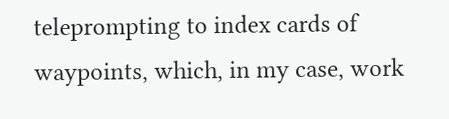teleprompting to index cards of waypoints, which, in my case, work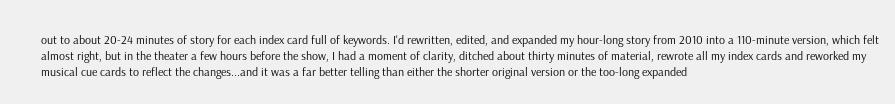out to about 20-24 minutes of story for each index card full of keywords. I'd rewritten, edited, and expanded my hour-long story from 2010 into a 110-minute version, which felt almost right, but in the theater a few hours before the show, I had a moment of clarity, ditched about thirty minutes of material, rewrote all my index cards and reworked my musical cue cards to reflect the changes...and it was a far better telling than either the shorter original version or the too-long expanded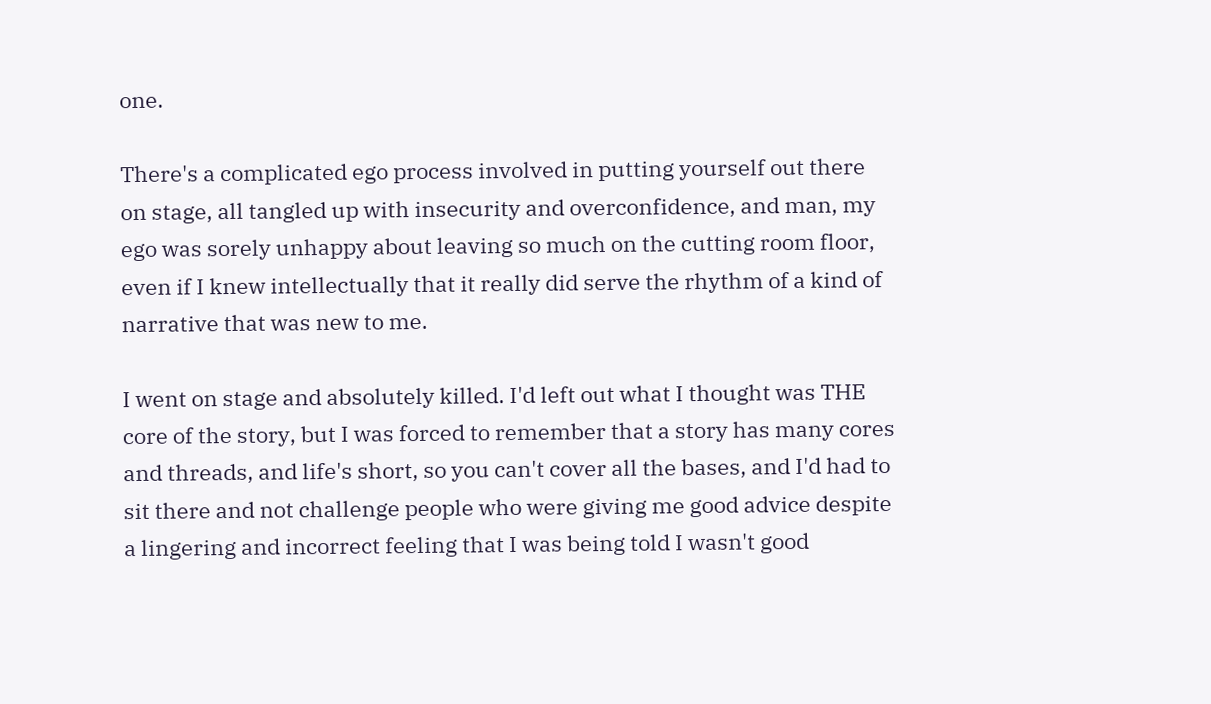one.

There's a complicated ego process involved in putting yourself out there on stage, all tangled up with insecurity and overconfidence, and man, my ego was sorely unhappy about leaving so much on the cutting room floor, even if I knew intellectually that it really did serve the rhythm of a kind of narrative that was new to me.

I went on stage and absolutely killed. I'd left out what I thought was THE core of the story, but I was forced to remember that a story has many cores and threads, and life's short, so you can't cover all the bases, and I'd had to sit there and not challenge people who were giving me good advice despite a lingering and incorrect feeling that I was being told I wasn't good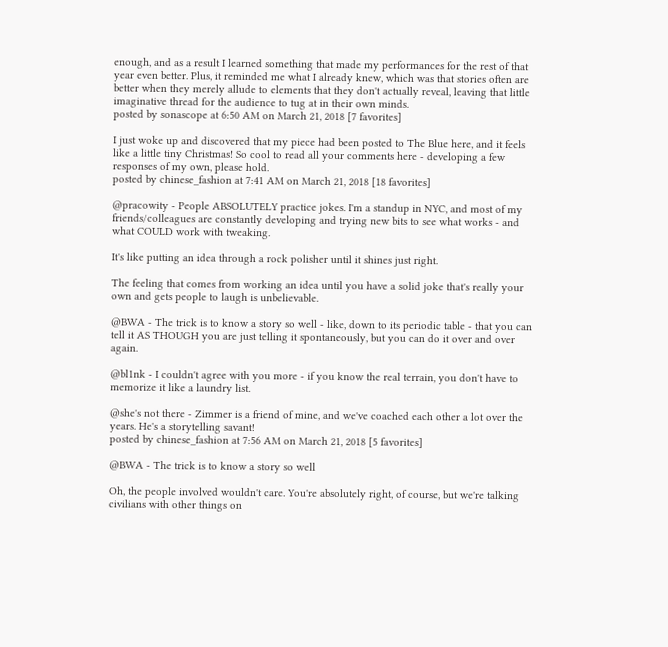enough, and as a result I learned something that made my performances for the rest of that year even better. Plus, it reminded me what I already knew, which was that stories often are better when they merely allude to elements that they don't actually reveal, leaving that little imaginative thread for the audience to tug at in their own minds.
posted by sonascope at 6:50 AM on March 21, 2018 [7 favorites]

I just woke up and discovered that my piece had been posted to The Blue here, and it feels like a little tiny Christmas! So cool to read all your comments here - developing a few responses of my own, please hold.
posted by chinese_fashion at 7:41 AM on March 21, 2018 [18 favorites]

@pracowity - People ABSOLUTELY practice jokes. I'm a standup in NYC, and most of my friends/colleagues are constantly developing and trying new bits to see what works - and what COULD work with tweaking.

It's like putting an idea through a rock polisher until it shines just right.

The feeling that comes from working an idea until you have a solid joke that's really your own and gets people to laugh is unbelievable.

@BWA - The trick is to know a story so well - like, down to its periodic table - that you can tell it AS THOUGH you are just telling it spontaneously, but you can do it over and over again.

@bl1nk - I couldn't agree with you more - if you know the real terrain, you don't have to memorize it like a laundry list.

@she's not there - Zimmer is a friend of mine, and we've coached each other a lot over the years. He's a storytelling savant!
posted by chinese_fashion at 7:56 AM on March 21, 2018 [5 favorites]

@BWA - The trick is to know a story so well

Oh, the people involved wouldn't care. You're absolutely right, of course, but we're talking civilians with other things on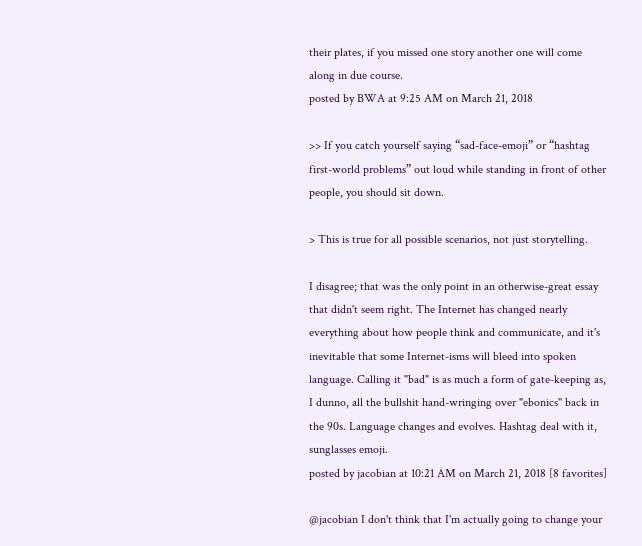their plates, if you missed one story another one will come along in due course.
posted by BWA at 9:25 AM on March 21, 2018

>> If you catch yourself saying “sad-face-emoji” or “hashtag first-world problems” out loud while standing in front of other people, you should sit down.

> This is true for all possible scenarios, not just storytelling.

I disagree; that was the only point in an otherwise-great essay that didn't seem right. The Internet has changed nearly everything about how people think and communicate, and it's inevitable that some Internet-isms will bleed into spoken language. Calling it "bad" is as much a form of gate-keeping as, I dunno, all the bullshit hand-wringing over "ebonics" back in the 90s. Language changes and evolves. Hashtag deal with it, sunglasses emoji.
posted by jacobian at 10:21 AM on March 21, 2018 [8 favorites]

@jacobian I don't think that I'm actually going to change your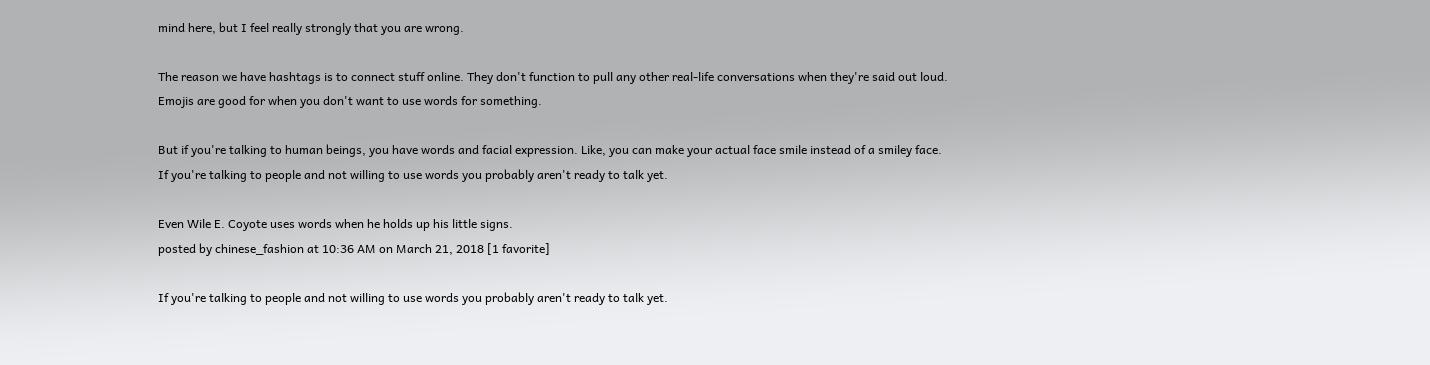mind here, but I feel really strongly that you are wrong.

The reason we have hashtags is to connect stuff online. They don't function to pull any other real-life conversations when they're said out loud. Emojis are good for when you don't want to use words for something.

But if you're talking to human beings, you have words and facial expression. Like, you can make your actual face smile instead of a smiley face. If you're talking to people and not willing to use words you probably aren't ready to talk yet.

Even Wile E. Coyote uses words when he holds up his little signs.
posted by chinese_fashion at 10:36 AM on March 21, 2018 [1 favorite]

If you're talking to people and not willing to use words you probably aren't ready to talk yet.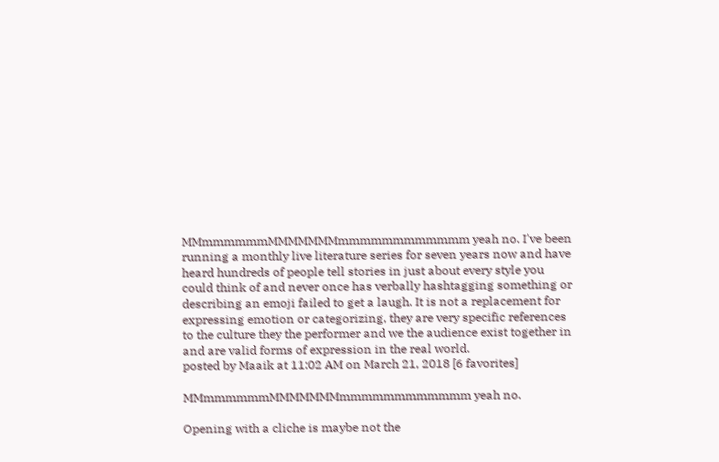MMmmmmmmMMMMMMMmmmmmmmmmmmm yeah no. I've been running a monthly live literature series for seven years now and have heard hundreds of people tell stories in just about every style you could think of and never once has verbally hashtagging something or describing an emoji failed to get a laugh. It is not a replacement for expressing emotion or categorizing, they are very specific references to the culture they the performer and we the audience exist together in and are valid forms of expression in the real world.
posted by Maaik at 11:02 AM on March 21, 2018 [6 favorites]

MMmmmmmmMMMMMMMmmmmmmmmmmmm yeah no.

Opening with a cliche is maybe not the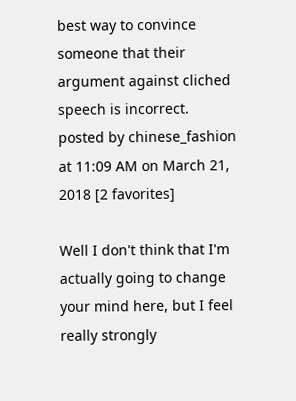best way to convince someone that their argument against cliched speech is incorrect.
posted by chinese_fashion at 11:09 AM on March 21, 2018 [2 favorites]

Well I don't think that I'm actually going to change your mind here, but I feel really strongly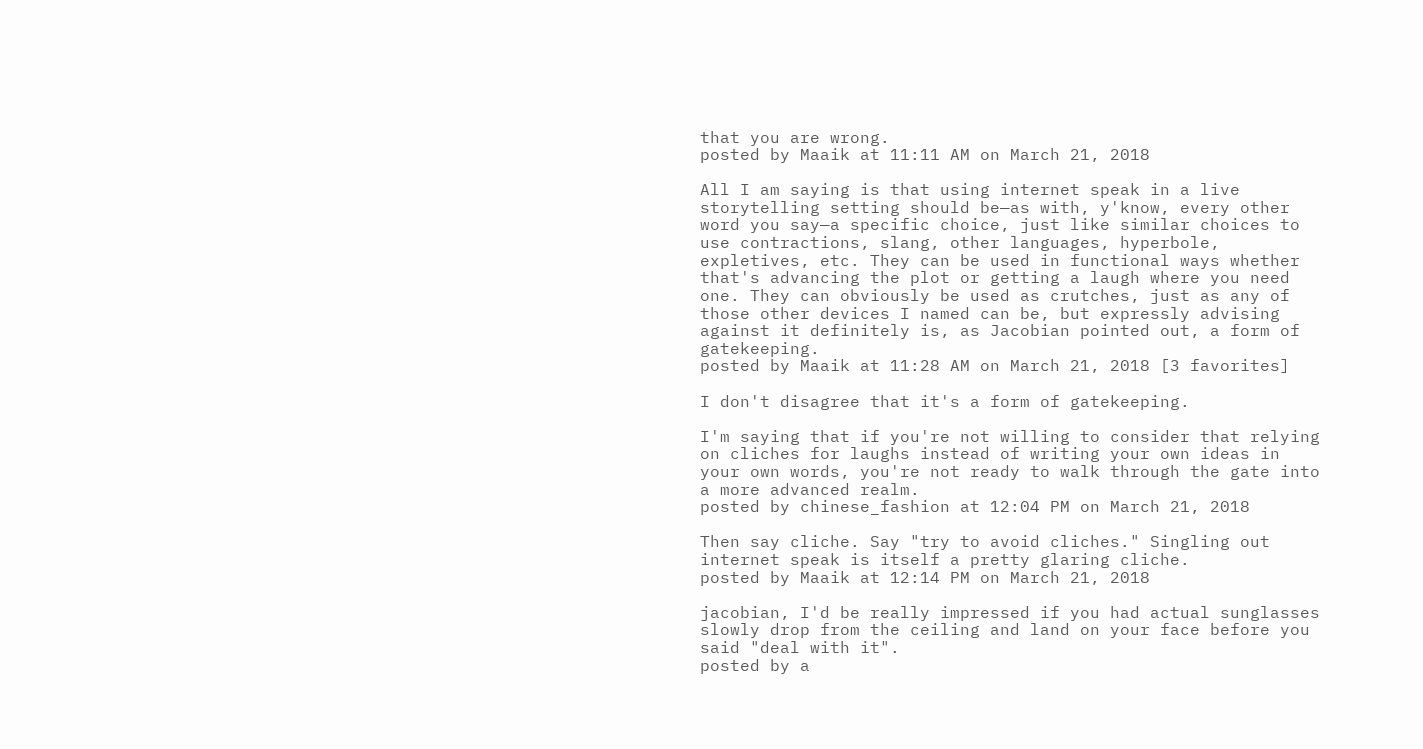that you are wrong.
posted by Maaik at 11:11 AM on March 21, 2018

All I am saying is that using internet speak in a live storytelling setting should be—as with, y'know, every other word you say—a specific choice, just like similar choices to use contractions, slang, other languages, hyperbole, expletives, etc. They can be used in functional ways whether that's advancing the plot or getting a laugh where you need one. They can obviously be used as crutches, just as any of those other devices I named can be, but expressly advising against it definitely is, as Jacobian pointed out, a form of gatekeeping.
posted by Maaik at 11:28 AM on March 21, 2018 [3 favorites]

I don't disagree that it's a form of gatekeeping.

I'm saying that if you're not willing to consider that relying on cliches for laughs instead of writing your own ideas in your own words, you're not ready to walk through the gate into a more advanced realm.
posted by chinese_fashion at 12:04 PM on March 21, 2018

Then say cliche. Say "try to avoid cliches." Singling out internet speak is itself a pretty glaring cliche.
posted by Maaik at 12:14 PM on March 21, 2018

jacobian, I'd be really impressed if you had actual sunglasses slowly drop from the ceiling and land on your face before you said "deal with it".
posted by a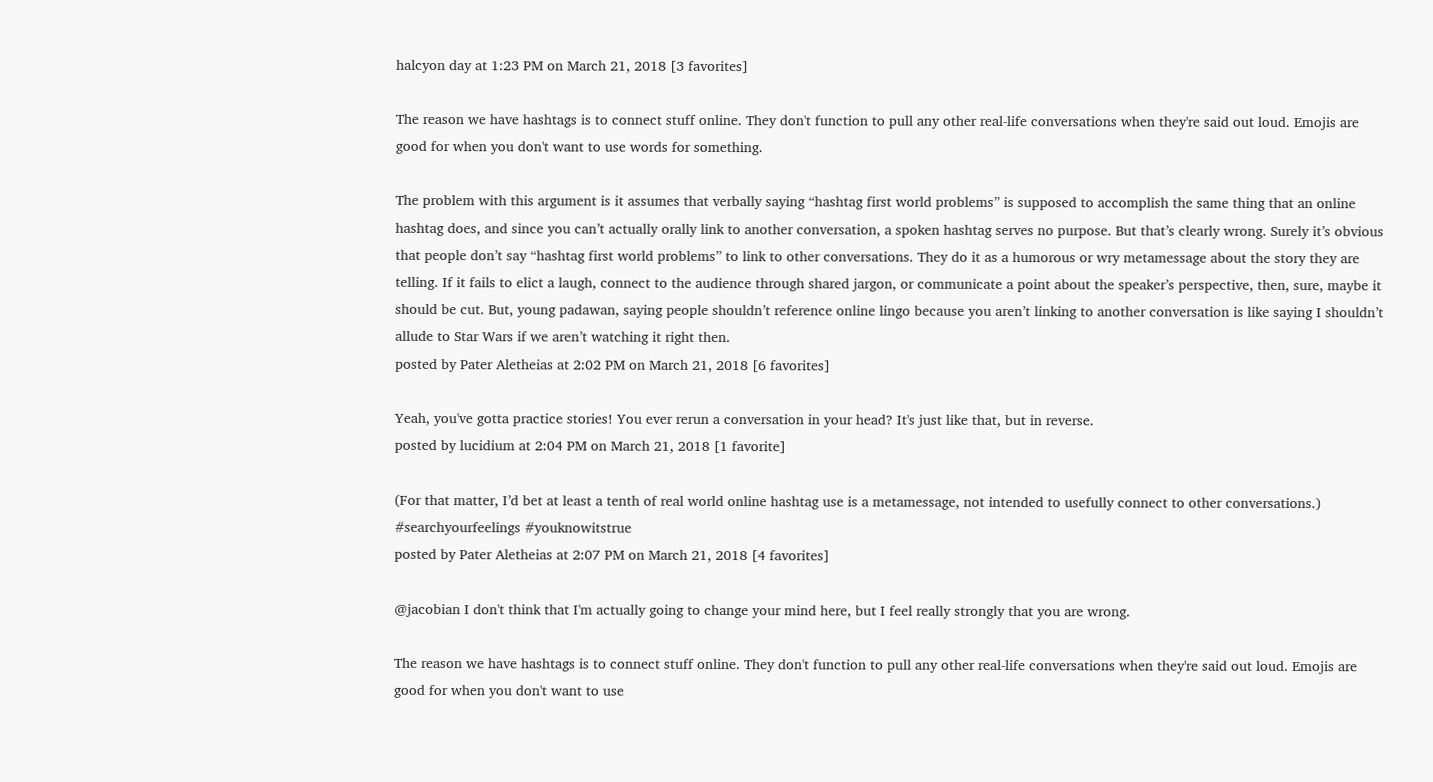halcyon day at 1:23 PM on March 21, 2018 [3 favorites]

The reason we have hashtags is to connect stuff online. They don't function to pull any other real-life conversations when they're said out loud. Emojis are good for when you don't want to use words for something.

The problem with this argument is it assumes that verbally saying “hashtag first world problems” is supposed to accomplish the same thing that an online hashtag does, and since you can’t actually orally link to another conversation, a spoken hashtag serves no purpose. But that’s clearly wrong. Surely it’s obvious that people don’t say “hashtag first world problems” to link to other conversations. They do it as a humorous or wry metamessage about the story they are telling. If it fails to elict a laugh, connect to the audience through shared jargon, or communicate a point about the speaker’s perspective, then, sure, maybe it should be cut. But, young padawan, saying people shouldn’t reference online lingo because you aren’t linking to another conversation is like saying I shouldn’t allude to Star Wars if we aren’t watching it right then.
posted by Pater Aletheias at 2:02 PM on March 21, 2018 [6 favorites]

Yeah, you've gotta practice stories! You ever rerun a conversation in your head? It's just like that, but in reverse.
posted by lucidium at 2:04 PM on March 21, 2018 [1 favorite]

(For that matter, I’d bet at least a tenth of real world online hashtag use is a metamessage, not intended to usefully connect to other conversations.) #searchyourfeelings #youknowitstrue
posted by Pater Aletheias at 2:07 PM on March 21, 2018 [4 favorites]

@jacobian I don't think that I'm actually going to change your mind here, but I feel really strongly that you are wrong.

The reason we have hashtags is to connect stuff online. They don't function to pull any other real-life conversations when they're said out loud. Emojis are good for when you don't want to use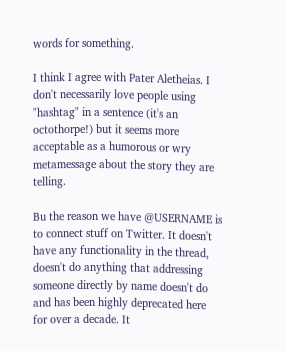words for something.

I think I agree with Pater Aletheias. I don't necessarily love people using "hashtag" in a sentence (it's an octothorpe!) but it seems more acceptable as a humorous or wry metamessage about the story they are telling.

Bu the reason we have @USERNAME is to connect stuff on Twitter. It doesn't have any functionality in the thread, doesn't do anything that addressing someone directly by name doesn't do and has been highly deprecated here for over a decade. It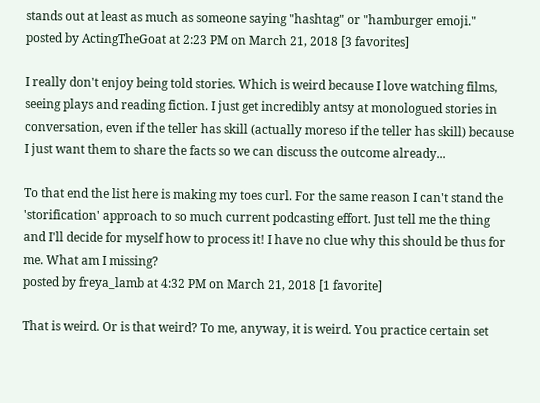stands out at least as much as someone saying "hashtag" or "hamburger emoji."
posted by ActingTheGoat at 2:23 PM on March 21, 2018 [3 favorites]

I really don't enjoy being told stories. Which is weird because I love watching films, seeing plays and reading fiction. I just get incredibly antsy at monologued stories in conversation, even if the teller has skill (actually moreso if the teller has skill) because I just want them to share the facts so we can discuss the outcome already...

To that end the list here is making my toes curl. For the same reason I can't stand the 'storification' approach to so much current podcasting effort. Just tell me the thing and I'll decide for myself how to process it! I have no clue why this should be thus for me. What am I missing?
posted by freya_lamb at 4:32 PM on March 21, 2018 [1 favorite]

That is weird. Or is that weird? To me, anyway, it is weird. You practice certain set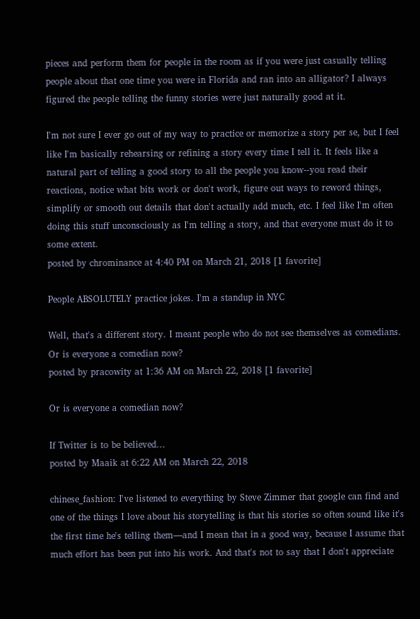pieces and perform them for people in the room as if you were just casually telling people about that one time you were in Florida and ran into an alligator? I always figured the people telling the funny stories were just naturally good at it.

I'm not sure I ever go out of my way to practice or memorize a story per se, but I feel like I'm basically rehearsing or refining a story every time I tell it. It feels like a natural part of telling a good story to all the people you know--you read their reactions, notice what bits work or don't work, figure out ways to reword things, simplify or smooth out details that don't actually add much, etc. I feel like I'm often doing this stuff unconsciously as I'm telling a story, and that everyone must do it to some extent.
posted by chrominance at 4:40 PM on March 21, 2018 [1 favorite]

People ABSOLUTELY practice jokes. I'm a standup in NYC

Well, that's a different story. I meant people who do not see themselves as comedians. Or is everyone a comedian now?
posted by pracowity at 1:36 AM on March 22, 2018 [1 favorite]

Or is everyone a comedian now?

If Twitter is to be believed...
posted by Maaik at 6:22 AM on March 22, 2018

chinese_fashion: I've listened to everything by Steve Zimmer that google can find and one of the things I love about his storytelling is that his stories so often sound like it's the first time he's telling them—and I mean that in a good way, because I assume that much effort has been put into his work. And that's not to say that I don't appreciate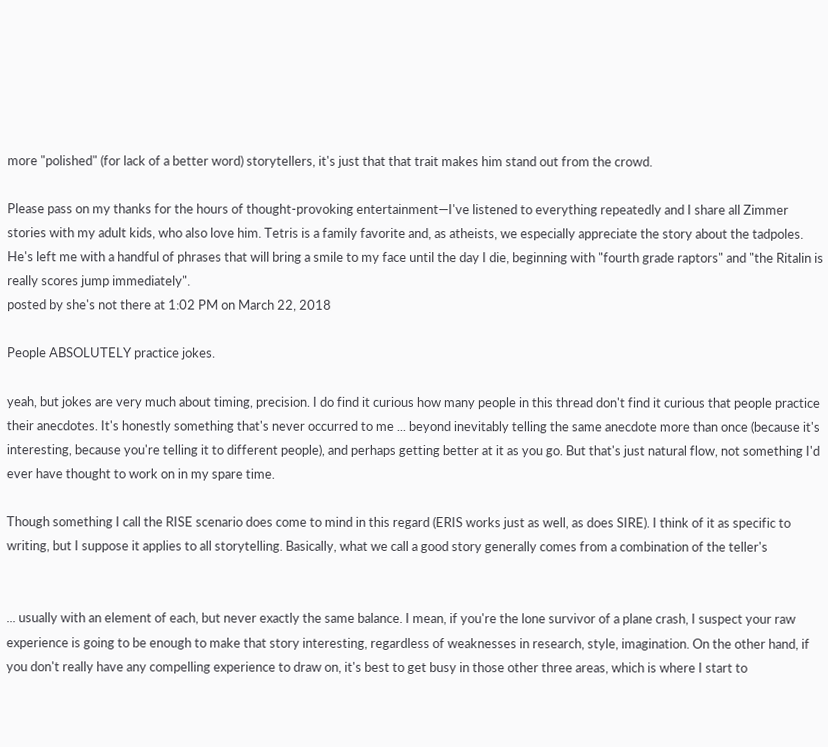more "polished" (for lack of a better word) storytellers, it's just that that trait makes him stand out from the crowd.

Please pass on my thanks for the hours of thought-provoking entertainment—I've listened to everything repeatedly and I share all Zimmer stories with my adult kids, who also love him. Tetris is a family favorite and, as atheists, we especially appreciate the story about the tadpoles. He's left me with a handful of phrases that will bring a smile to my face until the day I die, beginning with "fourth grade raptors" and "the Ritalin is really scores jump immediately".
posted by she's not there at 1:02 PM on March 22, 2018

People ABSOLUTELY practice jokes.

yeah, but jokes are very much about timing, precision. I do find it curious how many people in this thread don't find it curious that people practice their anecdotes. It's honestly something that's never occurred to me ... beyond inevitably telling the same anecdote more than once (because it's interesting, because you're telling it to different people), and perhaps getting better at it as you go. But that's just natural flow, not something I'd ever have thought to work on in my spare time.

Though something I call the RISE scenario does come to mind in this regard (ERIS works just as well, as does SIRE). I think of it as specific to writing, but I suppose it applies to all storytelling. Basically, what we call a good story generally comes from a combination of the teller's


... usually with an element of each, but never exactly the same balance. I mean, if you're the lone survivor of a plane crash, I suspect your raw experience is going to be enough to make that story interesting, regardless of weaknesses in research, style, imagination. On the other hand, if you don't really have any compelling experience to draw on, it's best to get busy in those other three areas, which is where I start to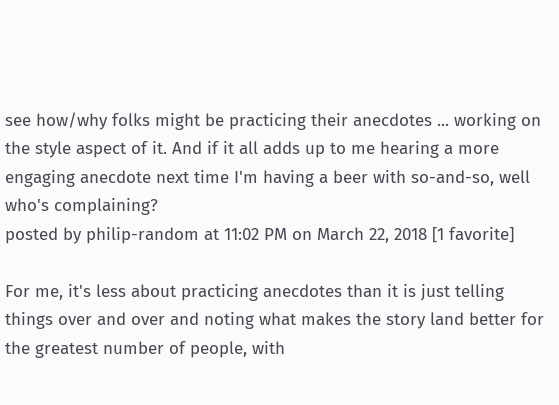see how/why folks might be practicing their anecdotes ... working on the style aspect of it. And if it all adds up to me hearing a more engaging anecdote next time I'm having a beer with so-and-so, well who's complaining?
posted by philip-random at 11:02 PM on March 22, 2018 [1 favorite]

For me, it's less about practicing anecdotes than it is just telling things over and over and noting what makes the story land better for the greatest number of people, with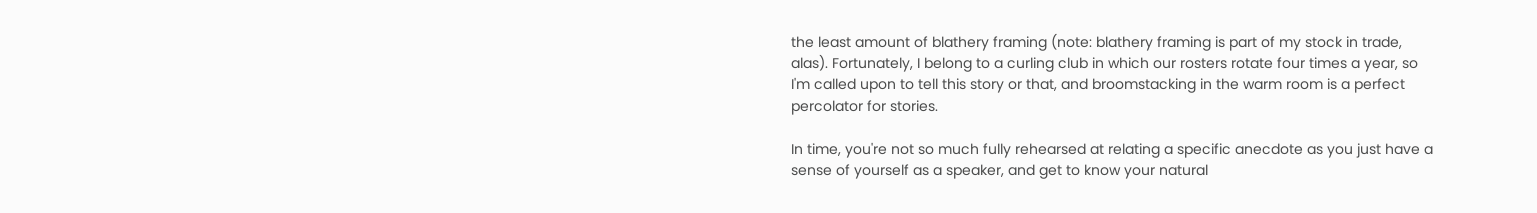the least amount of blathery framing (note: blathery framing is part of my stock in trade, alas). Fortunately, I belong to a curling club in which our rosters rotate four times a year, so I'm called upon to tell this story or that, and broomstacking in the warm room is a perfect percolator for stories.

In time, you're not so much fully rehearsed at relating a specific anecdote as you just have a sense of yourself as a speaker, and get to know your natural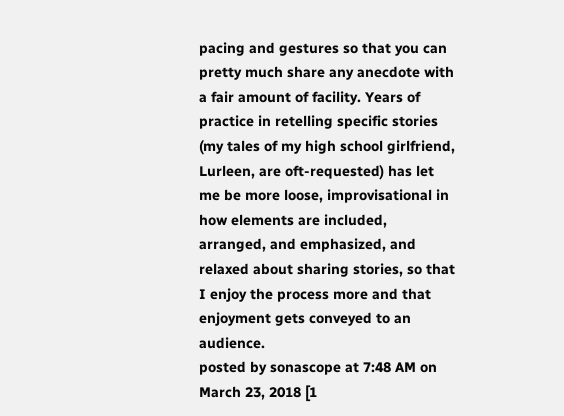pacing and gestures so that you can pretty much share any anecdote with a fair amount of facility. Years of practice in retelling specific stories (my tales of my high school girlfriend, Lurleen, are oft-requested) has let me be more loose, improvisational in how elements are included, arranged, and emphasized, and relaxed about sharing stories, so that I enjoy the process more and that enjoyment gets conveyed to an audience.
posted by sonascope at 7:48 AM on March 23, 2018 [1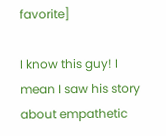favorite]

I know this guy! I mean I saw his story about empathetic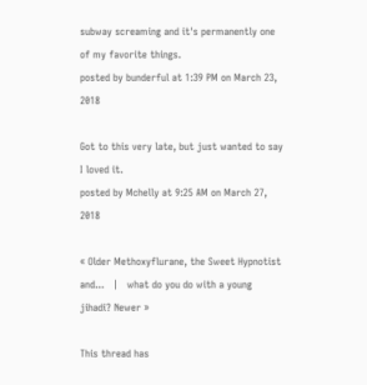subway screaming and it's permanently one of my favorite things.
posted by bunderful at 1:39 PM on March 23, 2018

Got to this very late, but just wanted to say I loved it.
posted by Mchelly at 9:25 AM on March 27, 2018

« Older Methoxyflurane, the Sweet Hypnotist and...   |   what do you do with a young jihadi? Newer »

This thread has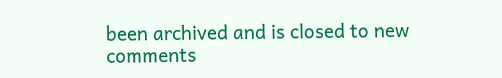been archived and is closed to new comments